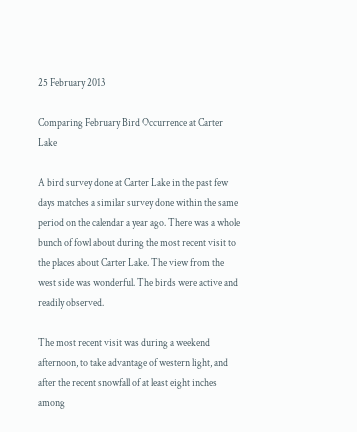25 February 2013

Comparing February Bird Occurrence at Carter Lake

A bird survey done at Carter Lake in the past few days matches a similar survey done within the same period on the calendar a year ago. There was a whole bunch of fowl about during the most recent visit to the places about Carter Lake. The view from the west side was wonderful. The birds were active and readily observed.

The most recent visit was during a weekend afternoon, to take advantage of western light, and after the recent snowfall of at least eight inches among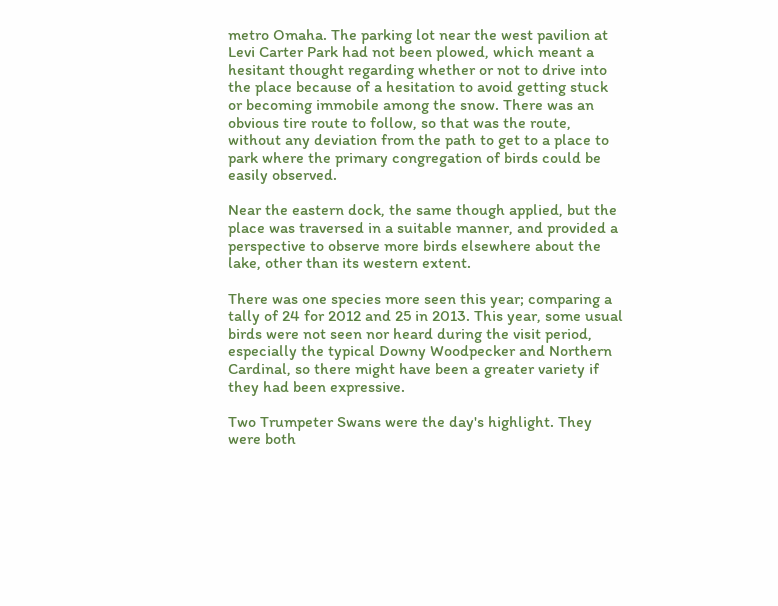metro Omaha. The parking lot near the west pavilion at Levi Carter Park had not been plowed, which meant a hesitant thought regarding whether or not to drive into the place because of a hesitation to avoid getting stuck or becoming immobile among the snow. There was an obvious tire route to follow, so that was the route, without any deviation from the path to get to a place to park where the primary congregation of birds could be easily observed.

Near the eastern dock, the same though applied, but the place was traversed in a suitable manner, and provided a perspective to observe more birds elsewhere about the lake, other than its western extent.

There was one species more seen this year; comparing a tally of 24 for 2012 and 25 in 2013. This year, some usual birds were not seen nor heard during the visit period, especially the typical Downy Woodpecker and Northern Cardinal, so there might have been a greater variety if they had been expressive.

Two Trumpeter Swans were the day's highlight. They were both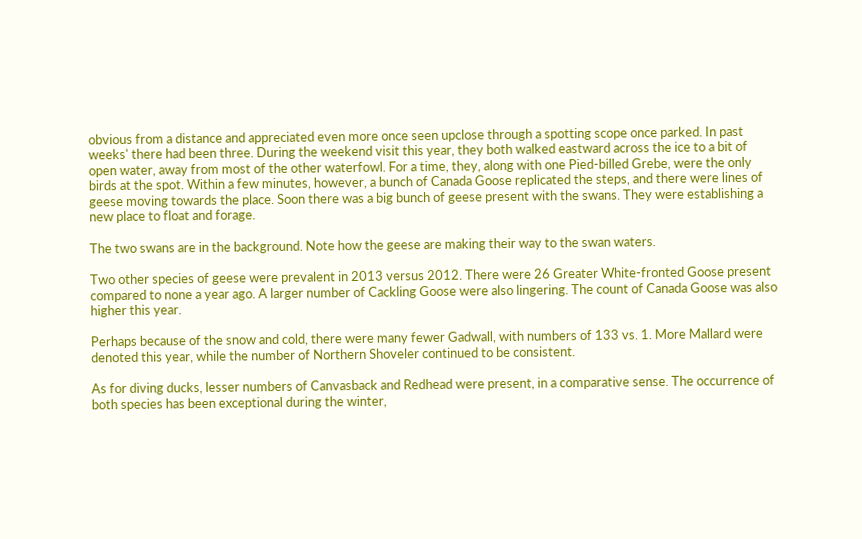obvious from a distance and appreciated even more once seen upclose through a spotting scope once parked. In past weeks' there had been three. During the weekend visit this year, they both walked eastward across the ice to a bit of open water, away from most of the other waterfowl. For a time, they, along with one Pied-billed Grebe, were the only birds at the spot. Within a few minutes, however, a bunch of Canada Goose replicated the steps, and there were lines of geese moving towards the place. Soon there was a big bunch of geese present with the swans. They were establishing a new place to float and forage.

The two swans are in the background. Note how the geese are making their way to the swan waters.

Two other species of geese were prevalent in 2013 versus 2012. There were 26 Greater White-fronted Goose present compared to none a year ago. A larger number of Cackling Goose were also lingering. The count of Canada Goose was also higher this year.

Perhaps because of the snow and cold, there were many fewer Gadwall, with numbers of 133 vs. 1. More Mallard were denoted this year, while the number of Northern Shoveler continued to be consistent.

As for diving ducks, lesser numbers of Canvasback and Redhead were present, in a comparative sense. The occurrence of both species has been exceptional during the winter,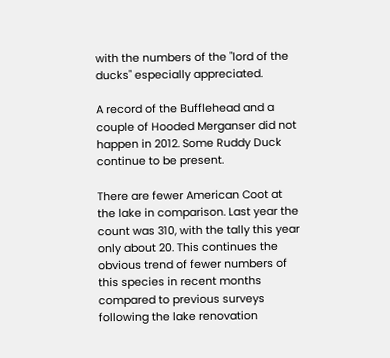with the numbers of the "lord of the ducks" especially appreciated.

A record of the Bufflehead and a couple of Hooded Merganser did not happen in 2012. Some Ruddy Duck continue to be present.

There are fewer American Coot at the lake in comparison. Last year the count was 310, with the tally this year only about 20. This continues the obvious trend of fewer numbers of this species in recent months compared to previous surveys following the lake renovation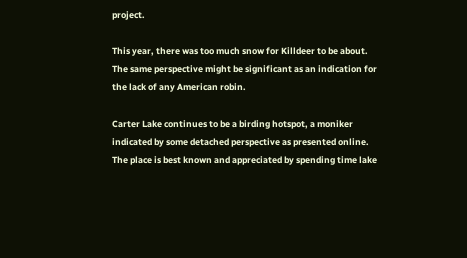project.

This year, there was too much snow for Killdeer to be about. The same perspective might be significant as an indication for the lack of any American robin.

Carter Lake continues to be a birding hotspot, a moniker indicated by some detached perspective as presented online. The place is best known and appreciated by spending time lake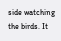side watching the birds. It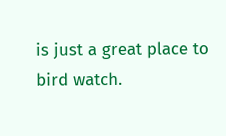is just a great place to bird watch.